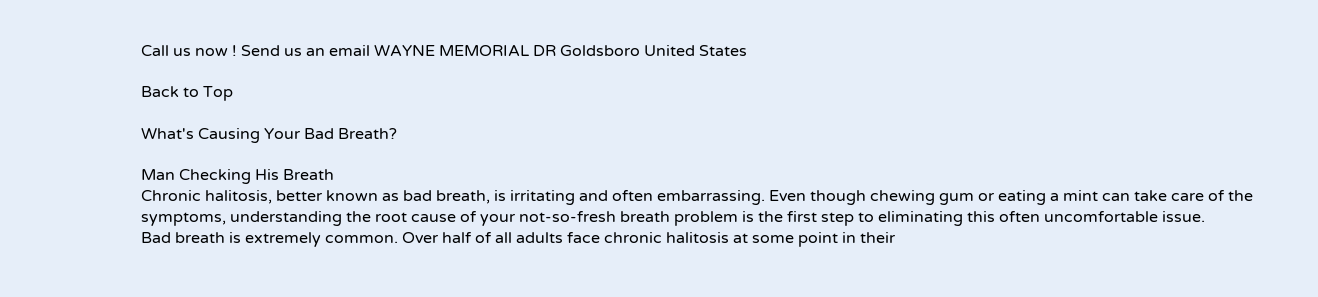Call us now ! Send us an email WAYNE MEMORIAL DR Goldsboro United States

Back to Top

What's Causing Your Bad Breath?

Man Checking His Breath
Chronic halitosis, better known as bad breath, is irritating and often embarrassing. Even though chewing gum or eating a mint can take care of the symptoms, understanding the root cause of your not-so-fresh breath problem is the first step to eliminating this often uncomfortable issue.
Bad breath is extremely common. Over half of all adults face chronic halitosis at some point in their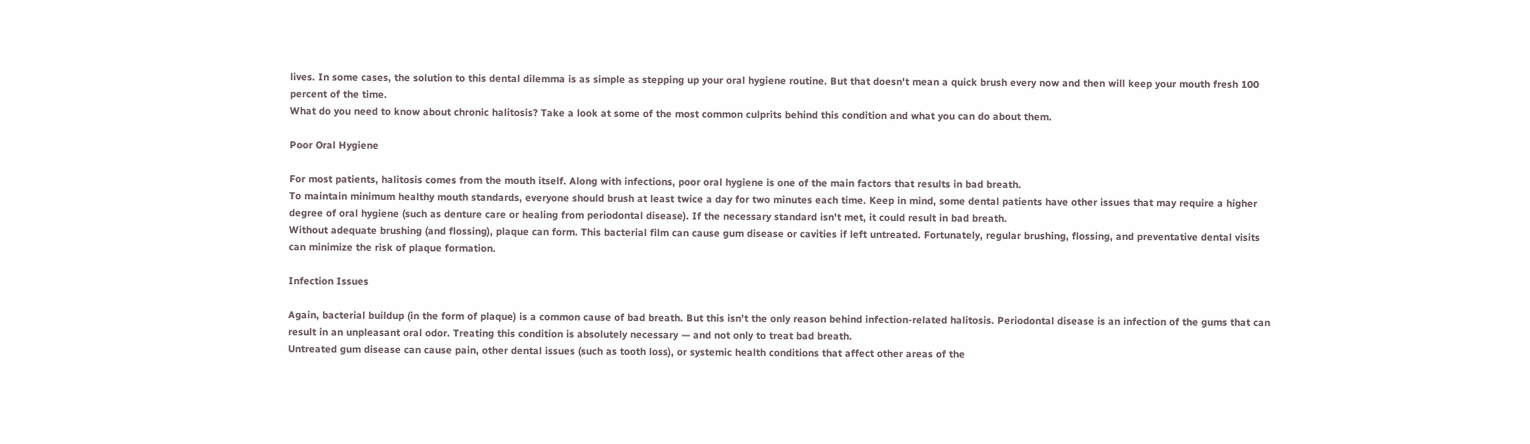lives. In some cases, the solution to this dental dilemma is as simple as stepping up your oral hygiene routine. But that doesn't mean a quick brush every now and then will keep your mouth fresh 100 percent of the time.
What do you need to know about chronic halitosis? Take a look at some of the most common culprits behind this condition and what you can do about them.

Poor Oral Hygiene

For most patients, halitosis comes from the mouth itself. Along with infections, poor oral hygiene is one of the main factors that results in bad breath.
To maintain minimum healthy mouth standards, everyone should brush at least twice a day for two minutes each time. Keep in mind, some dental patients have other issues that may require a higher degree of oral hygiene (such as denture care or healing from periodontal disease). If the necessary standard isn't met, it could result in bad breath.
Without adequate brushing (and flossing), plaque can form. This bacterial film can cause gum disease or cavities if left untreated. Fortunately, regular brushing, flossing, and preventative dental visits can minimize the risk of plaque formation.

Infection Issues

Again, bacterial buildup (in the form of plaque) is a common cause of bad breath. But this isn't the only reason behind infection-related halitosis. Periodontal disease is an infection of the gums that can result in an unpleasant oral odor. Treating this condition is absolutely necessary — and not only to treat bad breath.
Untreated gum disease can cause pain, other dental issues (such as tooth loss), or systemic health conditions that affect other areas of the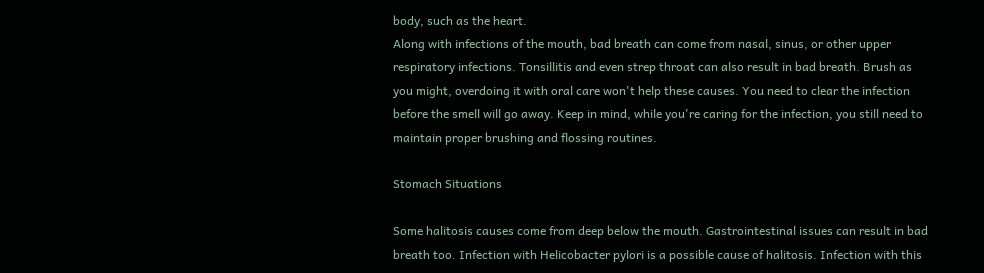body, such as the heart.
Along with infections of the mouth, bad breath can come from nasal, sinus, or other upper respiratory infections. Tonsillitis and even strep throat can also result in bad breath. Brush as you might, overdoing it with oral care won't help these causes. You need to clear the infection before the smell will go away. Keep in mind, while you're caring for the infection, you still need to maintain proper brushing and flossing routines.

Stomach Situations

Some halitosis causes come from deep below the mouth. Gastrointestinal issues can result in bad breath too. Infection with Helicobacter pylori is a possible cause of halitosis. Infection with this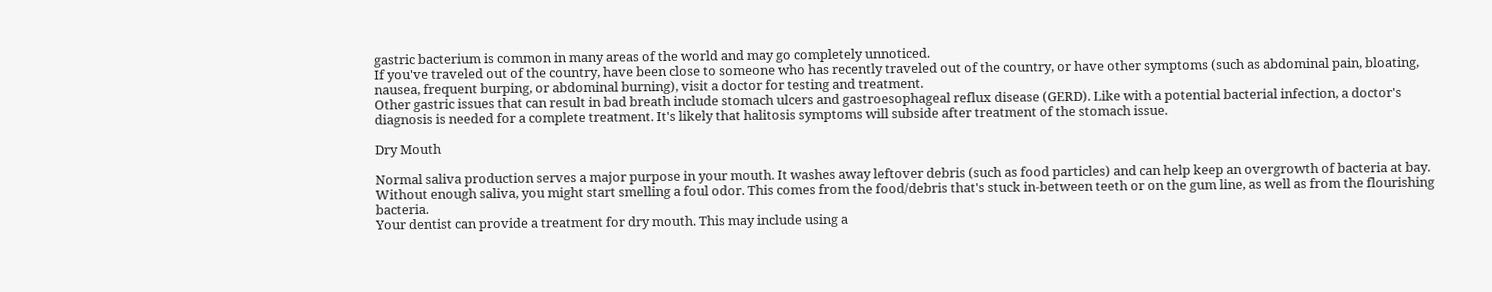gastric bacterium is common in many areas of the world and may go completely unnoticed.
If you've traveled out of the country, have been close to someone who has recently traveled out of the country, or have other symptoms (such as abdominal pain, bloating, nausea, frequent burping, or abdominal burning), visit a doctor for testing and treatment.
Other gastric issues that can result in bad breath include stomach ulcers and gastroesophageal reflux disease (GERD). Like with a potential bacterial infection, a doctor's diagnosis is needed for a complete treatment. It's likely that halitosis symptoms will subside after treatment of the stomach issue.

Dry Mouth

Normal saliva production serves a major purpose in your mouth. It washes away leftover debris (such as food particles) and can help keep an overgrowth of bacteria at bay. Without enough saliva, you might start smelling a foul odor. This comes from the food/debris that's stuck in-between teeth or on the gum line, as well as from the flourishing bacteria.
Your dentist can provide a treatment for dry mouth. This may include using a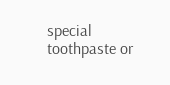special toothpaste or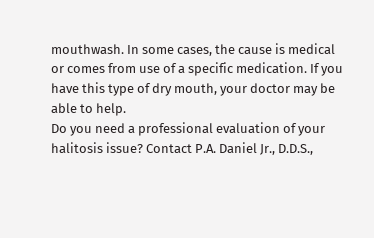mouthwash. In some cases, the cause is medical or comes from use of a specific medication. If you have this type of dry mouth, your doctor may be able to help.
Do you need a professional evaluation of your halitosis issue? Contact P.A. Daniel Jr., D.D.S.,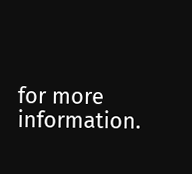for more information.